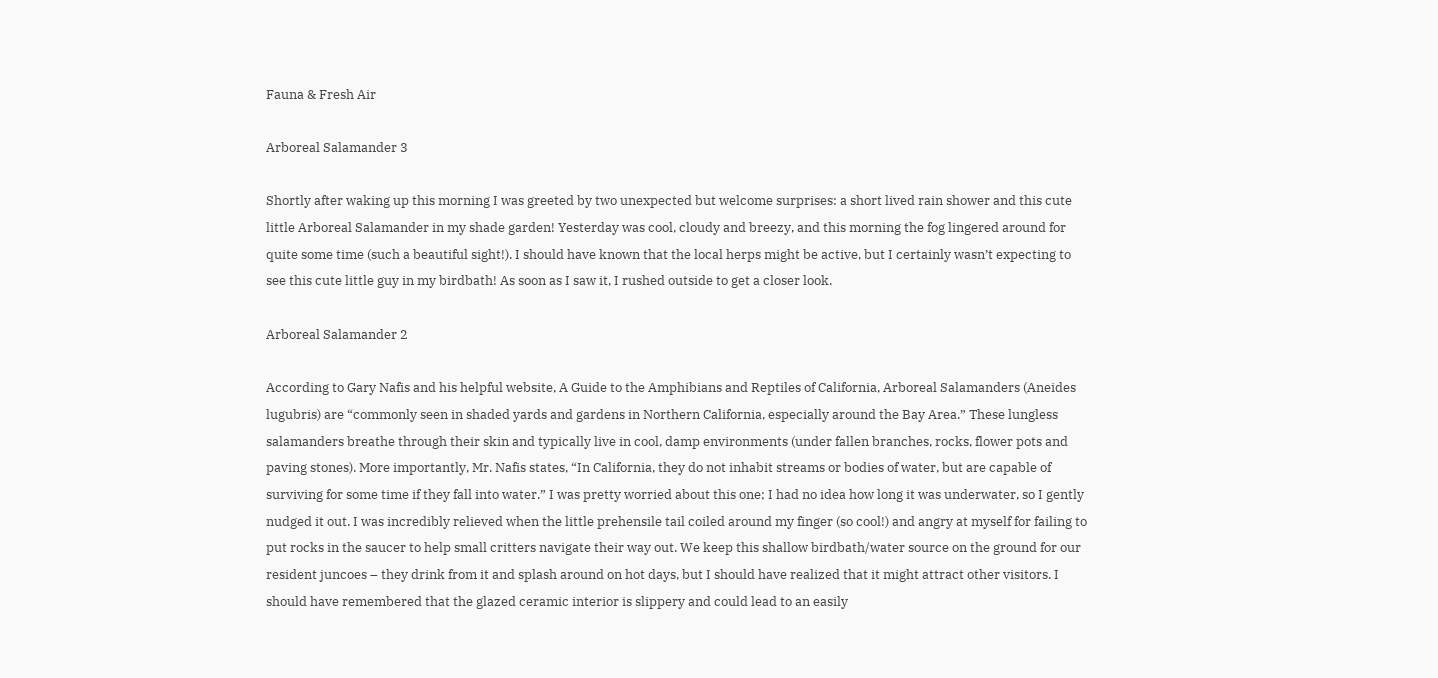Fauna & Fresh Air

Arboreal Salamander 3

Shortly after waking up this morning I was greeted by two unexpected but welcome surprises: a short lived rain shower and this cute little Arboreal Salamander in my shade garden! Yesterday was cool, cloudy and breezy, and this morning the fog lingered around for quite some time (such a beautiful sight!). I should have known that the local herps might be active, but I certainly wasn’t expecting to see this cute little guy in my birdbath! As soon as I saw it, I rushed outside to get a closer look.

Arboreal Salamander 2

According to Gary Nafis and his helpful website, A Guide to the Amphibians and Reptiles of California, Arboreal Salamanders (Aneides lugubris) are “commonly seen in shaded yards and gardens in Northern California, especially around the Bay Area.” These lungless salamanders breathe through their skin and typically live in cool, damp environments (under fallen branches, rocks, flower pots and paving stones). More importantly, Mr. Nafis states, “In California, they do not inhabit streams or bodies of water, but are capable of surviving for some time if they fall into water.” I was pretty worried about this one; I had no idea how long it was underwater, so I gently nudged it out. I was incredibly relieved when the little prehensile tail coiled around my finger (so cool!) and angry at myself for failing to put rocks in the saucer to help small critters navigate their way out. We keep this shallow birdbath/water source on the ground for our resident juncoes – they drink from it and splash around on hot days, but I should have realized that it might attract other visitors. I should have remembered that the glazed ceramic interior is slippery and could lead to an easily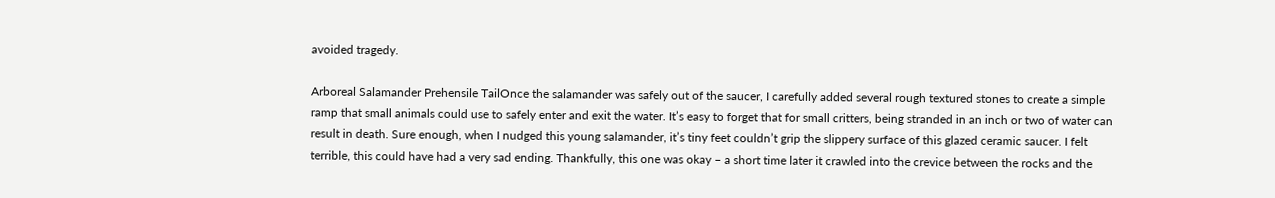avoided tragedy.

Arboreal Salamander Prehensile TailOnce the salamander was safely out of the saucer, I carefully added several rough textured stones to create a simple ramp that small animals could use to safely enter and exit the water. It’s easy to forget that for small critters, being stranded in an inch or two of water can result in death. Sure enough, when I nudged this young salamander, it’s tiny feet couldn’t grip the slippery surface of this glazed ceramic saucer. I felt terrible, this could have had a very sad ending. Thankfully, this one was okay – a short time later it crawled into the crevice between the rocks and the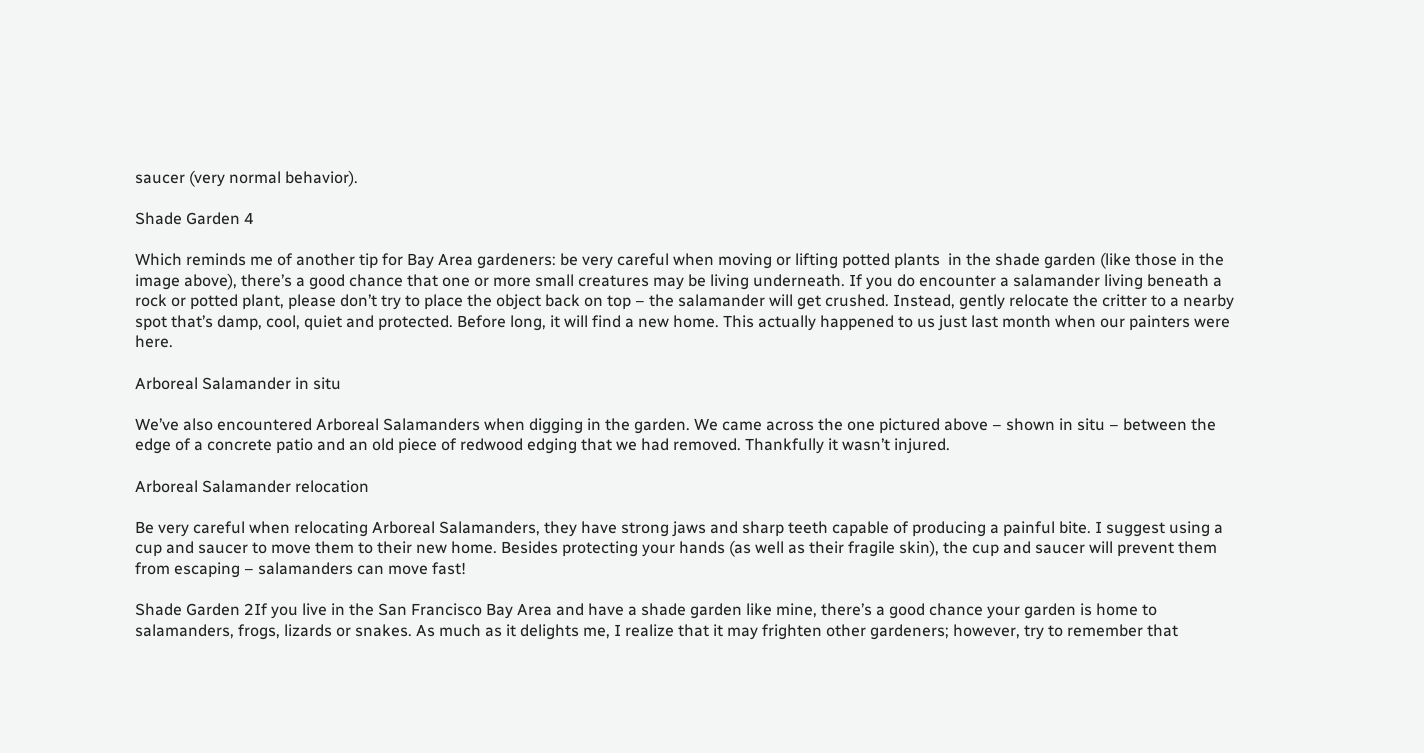saucer (very normal behavior).

Shade Garden 4

Which reminds me of another tip for Bay Area gardeners: be very careful when moving or lifting potted plants  in the shade garden (like those in the image above), there’s a good chance that one or more small creatures may be living underneath. If you do encounter a salamander living beneath a rock or potted plant, please don’t try to place the object back on top – the salamander will get crushed. Instead, gently relocate the critter to a nearby spot that’s damp, cool, quiet and protected. Before long, it will find a new home. This actually happened to us just last month when our painters were here.

Arboreal Salamander in situ

We’ve also encountered Arboreal Salamanders when digging in the garden. We came across the one pictured above – shown in situ – between the edge of a concrete patio and an old piece of redwood edging that we had removed. Thankfully it wasn’t injured.

Arboreal Salamander relocation

Be very careful when relocating Arboreal Salamanders, they have strong jaws and sharp teeth capable of producing a painful bite. I suggest using a cup and saucer to move them to their new home. Besides protecting your hands (as well as their fragile skin), the cup and saucer will prevent them from escaping – salamanders can move fast!

Shade Garden 2If you live in the San Francisco Bay Area and have a shade garden like mine, there’s a good chance your garden is home to salamanders, frogs, lizards or snakes. As much as it delights me, I realize that it may frighten other gardeners; however, try to remember that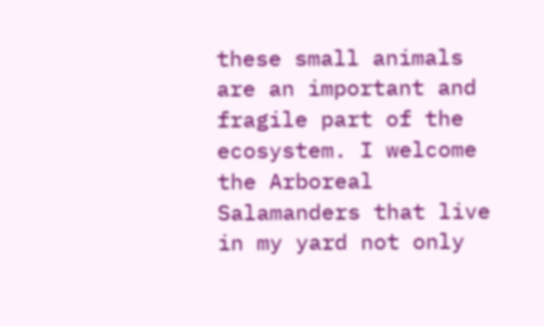these small animals are an important and fragile part of the ecosystem. I welcome the Arboreal Salamanders that live in my yard not only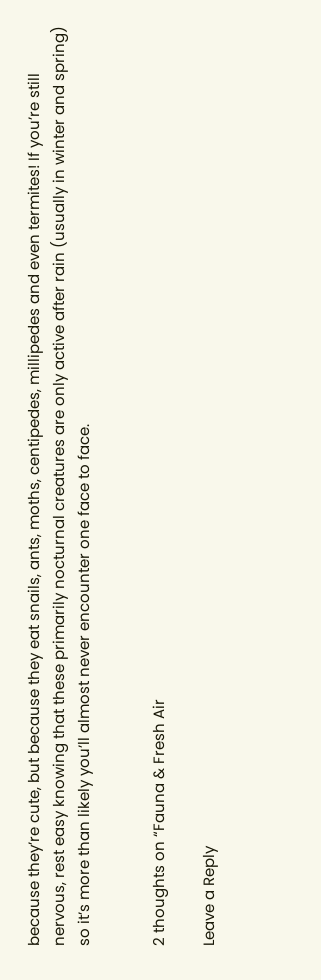because they’re cute, but because they eat snails, ants, moths, centipedes, millipedes and even termites! If you’re still nervous, rest easy knowing that these primarily nocturnal creatures are only active after rain (usually in winter and spring) so it’s more than likely you’ll almost never encounter one face to face.


2 thoughts on “Fauna & Fresh Air

Leave a Reply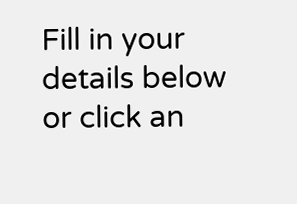Fill in your details below or click an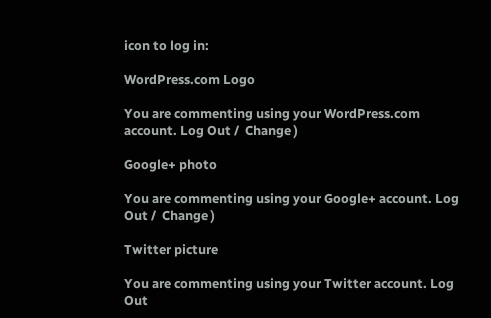icon to log in:

WordPress.com Logo

You are commenting using your WordPress.com account. Log Out /  Change )

Google+ photo

You are commenting using your Google+ account. Log Out /  Change )

Twitter picture

You are commenting using your Twitter account. Log Out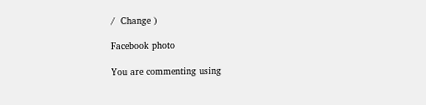/  Change )

Facebook photo

You are commenting using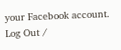your Facebook account. Log Out /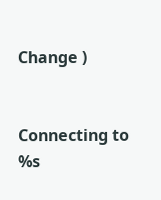Change )


Connecting to %s